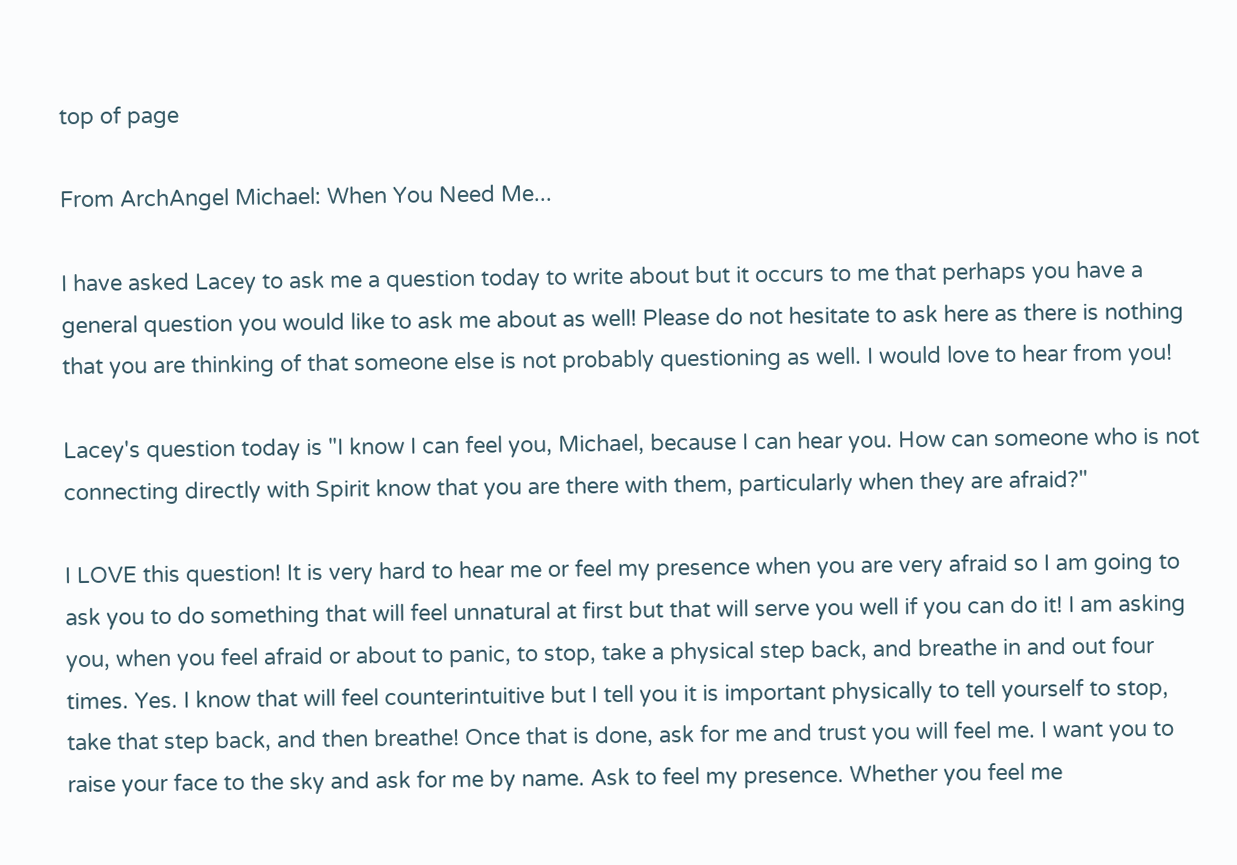top of page

From ArchAngel Michael: When You Need Me...

I have asked Lacey to ask me a question today to write about but it occurs to me that perhaps you have a general question you would like to ask me about as well! Please do not hesitate to ask here as there is nothing that you are thinking of that someone else is not probably questioning as well. I would love to hear from you!

Lacey's question today is "I know I can feel you, Michael, because I can hear you. How can someone who is not connecting directly with Spirit know that you are there with them, particularly when they are afraid?"

I LOVE this question! It is very hard to hear me or feel my presence when you are very afraid so I am going to ask you to do something that will feel unnatural at first but that will serve you well if you can do it! I am asking you, when you feel afraid or about to panic, to stop, take a physical step back, and breathe in and out four times. Yes. I know that will feel counterintuitive but I tell you it is important physically to tell yourself to stop, take that step back, and then breathe! Once that is done, ask for me and trust you will feel me. I want you to raise your face to the sky and ask for me by name. Ask to feel my presence. Whether you feel me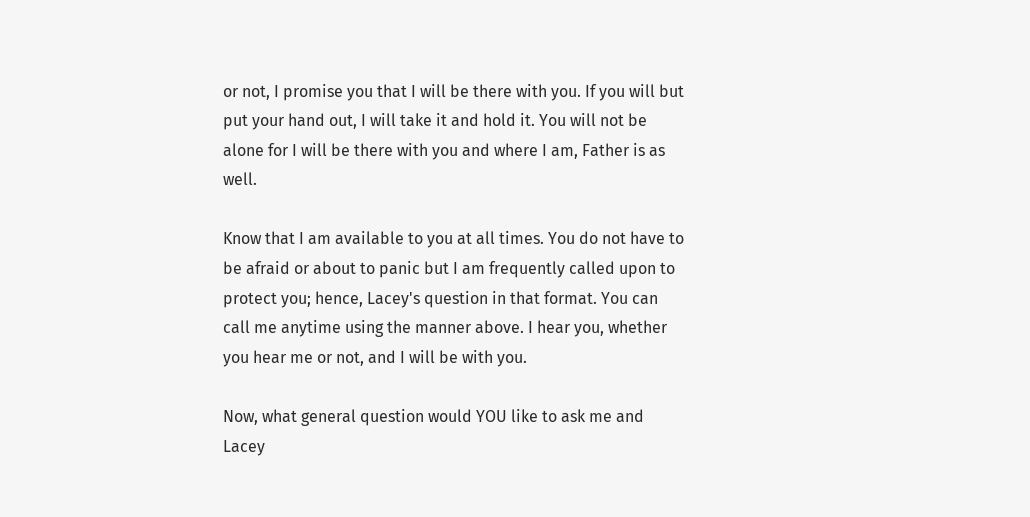or not, I promise you that I will be there with you. If you will but put your hand out, I will take it and hold it. You will not be alone for I will be there with you and where I am, Father is as well.

Know that I am available to you at all times. You do not have to be afraid or about to panic but I am frequently called upon to protect you; hence, Lacey's question in that format. You can call me anytime using the manner above. I hear you, whether you hear me or not, and I will be with you.

Now, what general question would YOU like to ask me and Lacey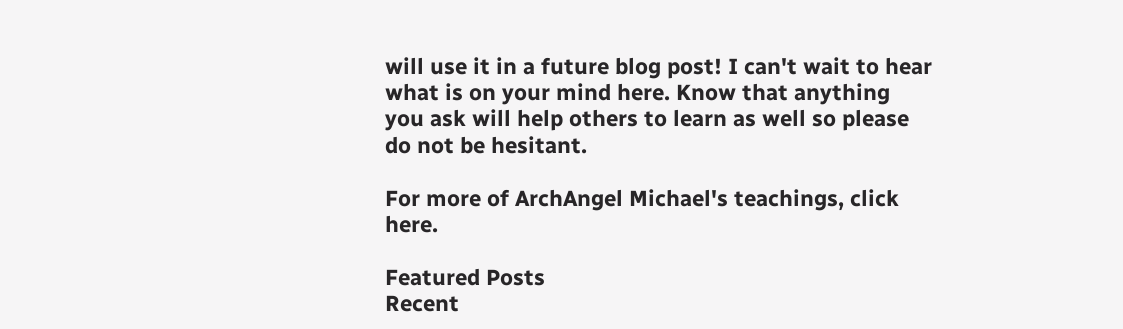will use it in a future blog post! I can't wait to hear what is on your mind here. Know that anything you ask will help others to learn as well so please do not be hesitant.

For more of ArchAngel Michael's teachings, click here.

Featured Posts
Recent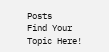Posts
Find Your Topic Here!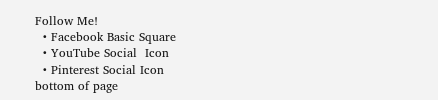Follow Me!
  • Facebook Basic Square
  • YouTube Social  Icon
  • Pinterest Social Icon
bottom of page